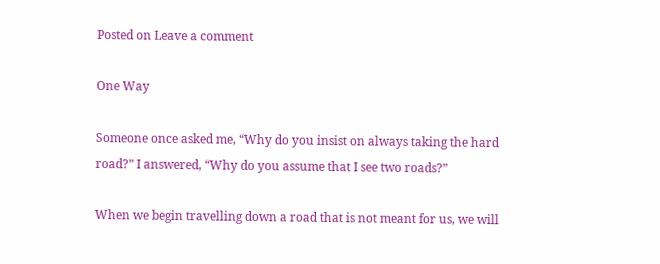Posted on Leave a comment

One Way

Someone once asked me, “Why do you insist on always taking the hard road?” I answered, “Why do you assume that I see two roads?”

When we begin travelling down a road that is not meant for us, we will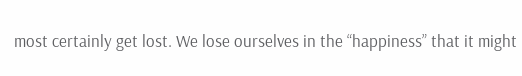most certainly get lost. We lose ourselves in the “happiness” that it might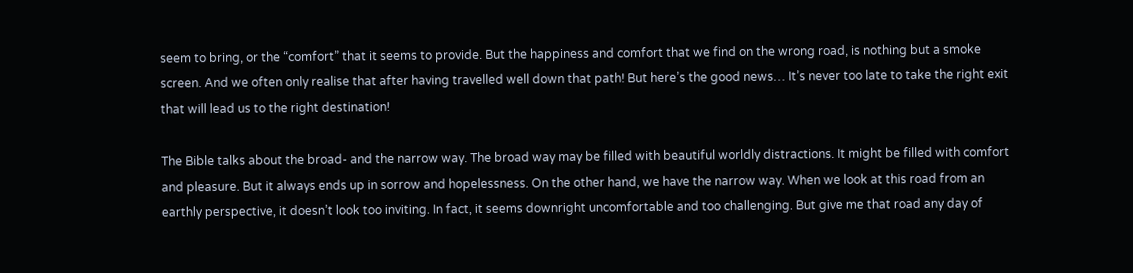seem to bring, or the “comfort” that it seems to provide. But the happiness and comfort that we find on the wrong road, is nothing but a smoke screen. And we often only realise that after having travelled well down that path! But here’s the good news… It’s never too late to take the right exit that will lead us to the right destination!

The Bible talks about the broad- and the narrow way. The broad way may be filled with beautiful worldly distractions. It might be filled with comfort and pleasure. But it always ends up in sorrow and hopelessness. On the other hand, we have the narrow way. When we look at this road from an earthly perspective, it doesn’t look too inviting. In fact, it seems downright uncomfortable and too challenging. But give me that road any day of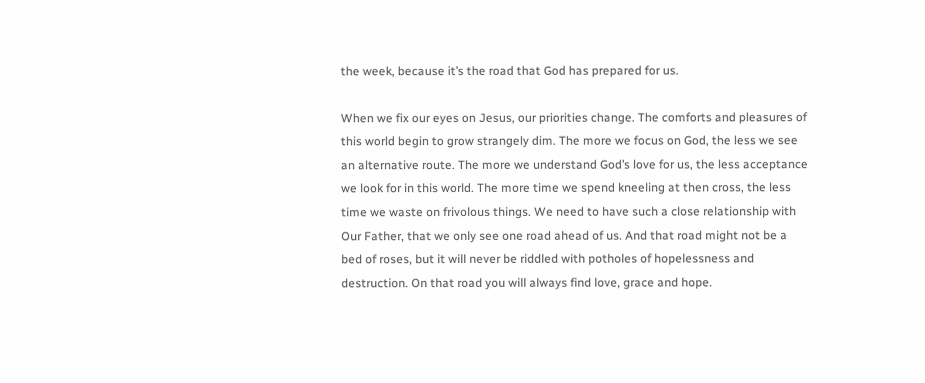the week, because it’s the road that God has prepared for us.

When we fix our eyes on Jesus, our priorities change. The comforts and pleasures of this world begin to grow strangely dim. The more we focus on God, the less we see an alternative route. The more we understand God’s love for us, the less acceptance we look for in this world. The more time we spend kneeling at then cross, the less time we waste on frivolous things. We need to have such a close relationship with Our Father, that we only see one road ahead of us. And that road might not be a bed of roses, but it will never be riddled with potholes of hopelessness and destruction. On that road you will always find love, grace and hope.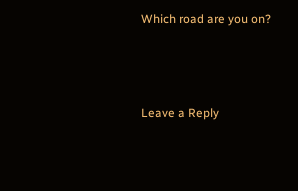Which road are you on?



Leave a Reply